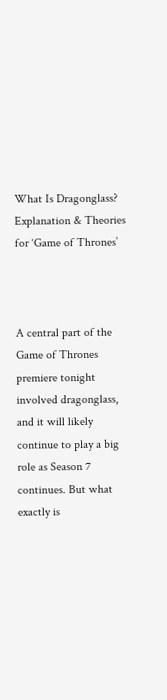What Is Dragonglass? Explanation & Theories for ‘Game of Thrones’



A central part of the Game of Thrones premiere tonight involved dragonglass, and it will likely continue to play a big role as Season 7 continues. But what exactly is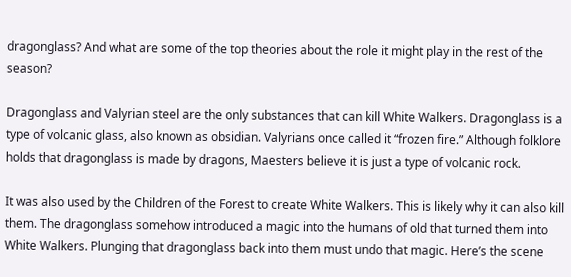dragonglass? And what are some of the top theories about the role it might play in the rest of the season?

Dragonglass and Valyrian steel are the only substances that can kill White Walkers. Dragonglass is a type of volcanic glass, also known as obsidian. Valyrians once called it “frozen fire.” Although folklore holds that dragonglass is made by dragons, Maesters believe it is just a type of volcanic rock.

It was also used by the Children of the Forest to create White Walkers. This is likely why it can also kill them. The dragonglass somehow introduced a magic into the humans of old that turned them into White Walkers. Plunging that dragonglass back into them must undo that magic. Here’s the scene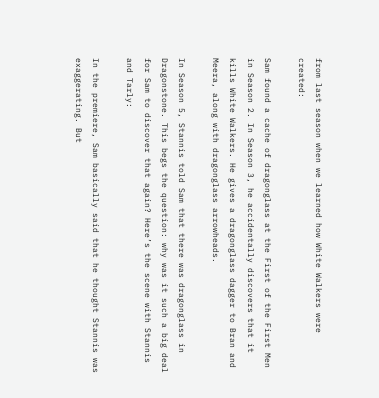from last season when we learned how White Walkers were created:

Sam found a cache of dragonglass at the First of the First Men in Season 2. In Season 3, he accidentally discovers that it kills White Walkers. He gives a dragonglass dagger to Bran and Meera, along with dragonglass arrowheads.

In Season 5, Stannis told Sam that there was dragonglass in Dragonstone. This begs the question: why was it such a big deal for Sam to discover that again? Here’s the scene with Stannis and Tarly:

In the premiere, Sam basically said that he thought Stannis was exaggerating. But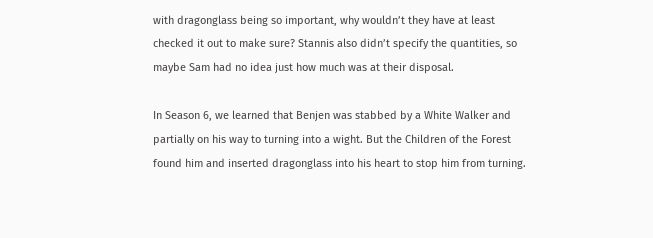with dragonglass being so important, why wouldn’t they have at least checked it out to make sure? Stannis also didn’t specify the quantities, so maybe Sam had no idea just how much was at their disposal.

In Season 6, we learned that Benjen was stabbed by a White Walker and partially on his way to turning into a wight. But the Children of the Forest found him and inserted dragonglass into his heart to stop him from turning.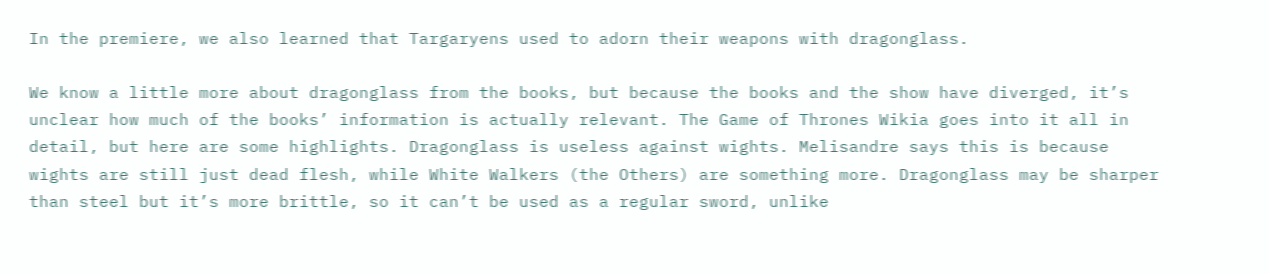In the premiere, we also learned that Targaryens used to adorn their weapons with dragonglass.

We know a little more about dragonglass from the books, but because the books and the show have diverged, it’s unclear how much of the books’ information is actually relevant. The Game of Thrones Wikia goes into it all in detail, but here are some highlights. Dragonglass is useless against wights. Melisandre says this is because wights are still just dead flesh, while White Walkers (the Others) are something more. Dragonglass may be sharper than steel but it’s more brittle, so it can’t be used as a regular sword, unlike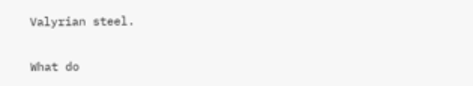Valyrian steel.

What do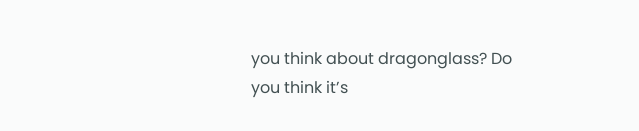you think about dragonglass? Do you think it’s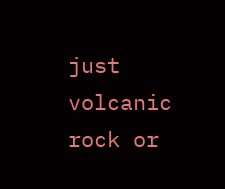just volcanic rock or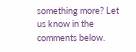something more? Let us know in the comments below.